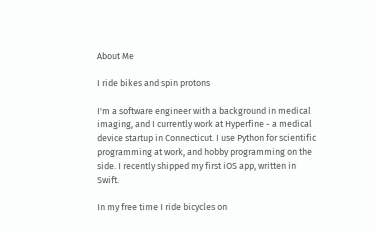About Me

I ride bikes and spin protons

I'm a software engineer with a background in medical imaging, and I currently work at Hyperfine - a medical device startup in Connecticut. I use Python for scientific programming at work, and hobby programming on the side. I recently shipped my first iOS app, written in Swift.

In my free time I ride bicycles on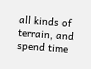all kinds of terrain, and spend time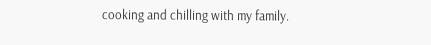cooking and chilling with my family.